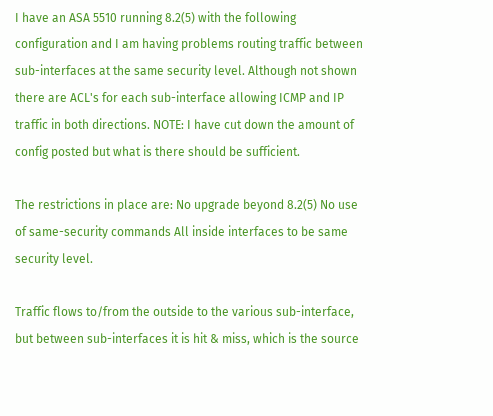I have an ASA 5510 running 8.2(5) with the following configuration and I am having problems routing traffic between sub-interfaces at the same security level. Although not shown there are ACL's for each sub-interface allowing ICMP and IP traffic in both directions. NOTE: I have cut down the amount of config posted but what is there should be sufficient.

The restrictions in place are: No upgrade beyond 8.2(5) No use of same-security commands All inside interfaces to be same security level.

Traffic flows to/from the outside to the various sub-interface, but between sub-interfaces it is hit & miss, which is the source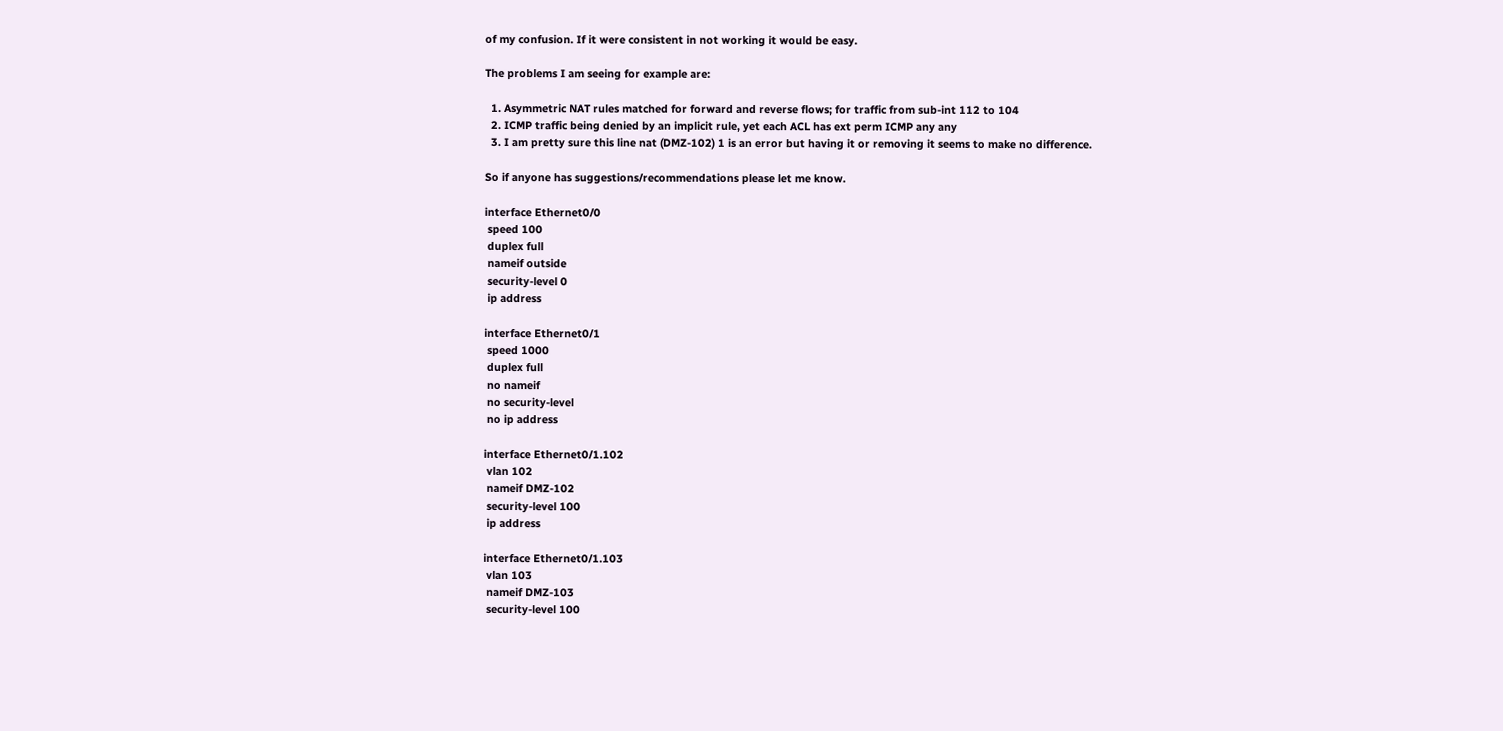of my confusion. If it were consistent in not working it would be easy.

The problems I am seeing for example are:

  1. Asymmetric NAT rules matched for forward and reverse flows; for traffic from sub-int 112 to 104
  2. ICMP traffic being denied by an implicit rule, yet each ACL has ext perm ICMP any any
  3. I am pretty sure this line nat (DMZ-102) 1 is an error but having it or removing it seems to make no difference.

So if anyone has suggestions/recommendations please let me know.

interface Ethernet0/0
 speed 100
 duplex full
 nameif outside
 security-level 0
 ip address

interface Ethernet0/1
 speed 1000
 duplex full
 no nameif
 no security-level
 no ip address

interface Ethernet0/1.102
 vlan 102
 nameif DMZ-102
 security-level 100
 ip address

interface Ethernet0/1.103
 vlan 103
 nameif DMZ-103
 security-level 100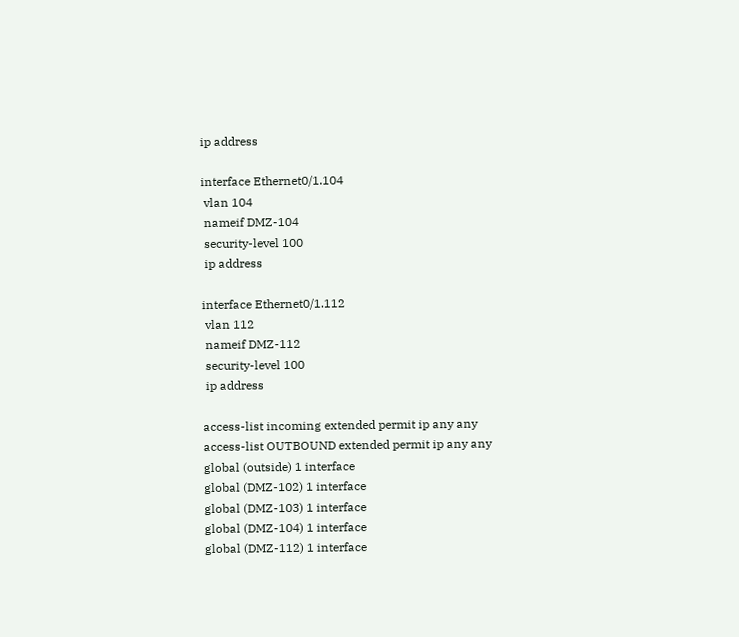ip address

interface Ethernet0/1.104
 vlan 104
 nameif DMZ-104
 security-level 100
 ip address

interface Ethernet0/1.112
 vlan 112
 nameif DMZ-112
 security-level 100
 ip address

access-list incoming extended permit ip any any
access-list OUTBOUND extended permit ip any any
global (outside) 1 interface
global (DMZ-102) 1 interface
global (DMZ-103) 1 interface
global (DMZ-104) 1 interface
global (DMZ-112) 1 interface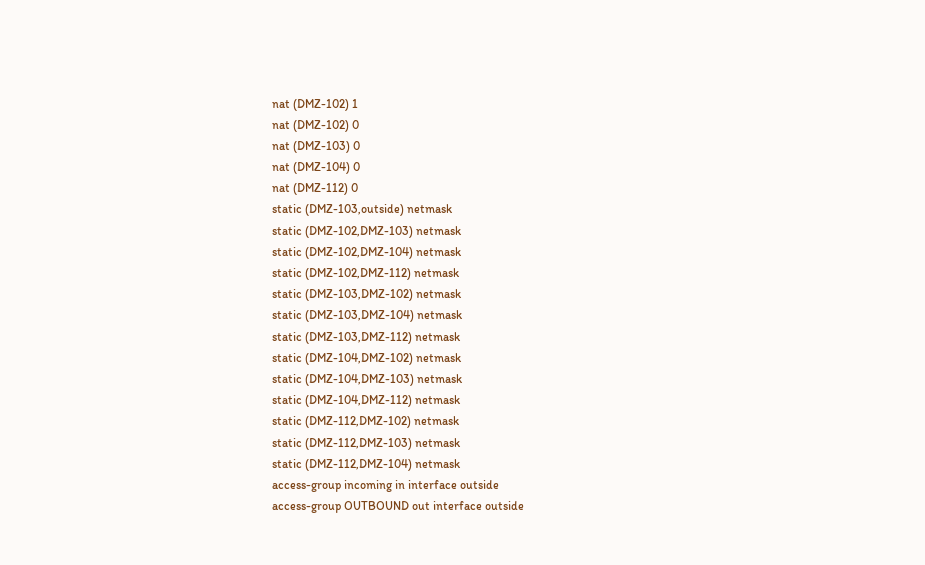nat (DMZ-102) 1
nat (DMZ-102) 0
nat (DMZ-103) 0
nat (DMZ-104) 0
nat (DMZ-112) 0
static (DMZ-103,outside) netmask
static (DMZ-102,DMZ-103) netmask
static (DMZ-102,DMZ-104) netmask
static (DMZ-102,DMZ-112) netmask
static (DMZ-103,DMZ-102) netmask
static (DMZ-103,DMZ-104) netmask
static (DMZ-103,DMZ-112) netmask
static (DMZ-104,DMZ-102) netmask
static (DMZ-104,DMZ-103) netmask
static (DMZ-104,DMZ-112) netmask
static (DMZ-112,DMZ-102) netmask
static (DMZ-112,DMZ-103) netmask
static (DMZ-112,DMZ-104) netmask
access-group incoming in interface outside
access-group OUTBOUND out interface outside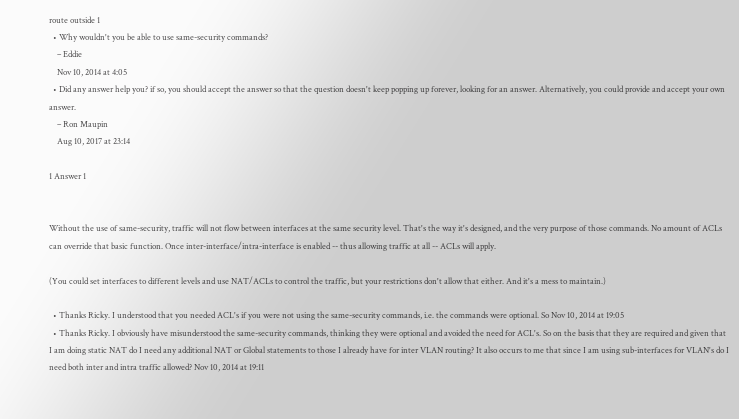route outside 1
  • Why wouldn't you be able to use same-security commands?
    – Eddie
    Nov 10, 2014 at 4:05
  • Did any answer help you? if so, you should accept the answer so that the question doesn't keep popping up forever, looking for an answer. Alternatively, you could provide and accept your own answer.
    – Ron Maupin
    Aug 10, 2017 at 23:14

1 Answer 1


Without the use of same-security, traffic will not flow between interfaces at the same security level. That's the way it's designed, and the very purpose of those commands. No amount of ACLs can override that basic function. Once inter-interface/intra-interface is enabled -- thus allowing traffic at all -- ACLs will apply.

(You could set interfaces to different levels and use NAT/ACLs to control the traffic, but your restrictions don't allow that either. And it's a mess to maintain.)

  • Thanks Ricky. I understood that you needed ACL's if you were not using the same-security commands, i.e. the commands were optional. So Nov 10, 2014 at 19:05
  • Thanks Ricky. I obviously have misunderstood the same-security commands, thinking they were optional and avoided the need for ACL's. So on the basis that they are required and given that I am doing static NAT do I need any additional NAT or Global statements to those I already have for inter VLAN routing? It also occurs to me that since I am using sub-interfaces for VLAN's do I need both inter and intra traffic allowed? Nov 10, 2014 at 19:11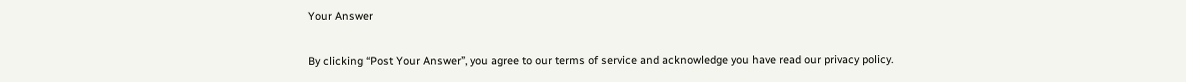Your Answer

By clicking “Post Your Answer”, you agree to our terms of service and acknowledge you have read our privacy policy.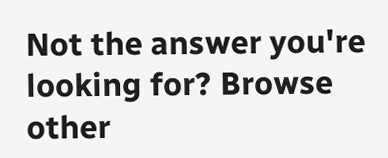Not the answer you're looking for? Browse other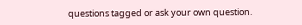questions tagged or ask your own question.